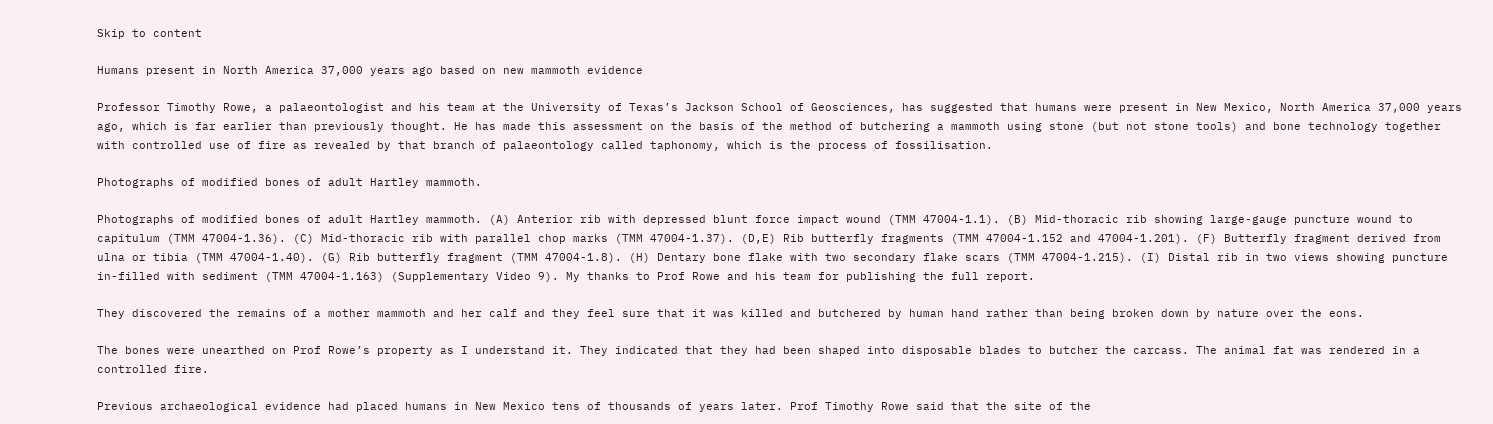Skip to content

Humans present in North America 37,000 years ago based on new mammoth evidence

Professor Timothy Rowe, a palaeontologist and his team at the University of Texas’s Jackson School of Geosciences, has suggested that humans were present in New Mexico, North America 37,000 years ago, which is far earlier than previously thought. He has made this assessment on the basis of the method of butchering a mammoth using stone (but not stone tools) and bone technology together with controlled use of fire as revealed by that branch of palaeontology called taphonomy, which is the process of fossilisation.

Photographs of modified bones of adult Hartley mammoth.

Photographs of modified bones of adult Hartley mammoth. (A) Anterior rib with depressed blunt force impact wound (TMM 47004-1.1). (B) Mid-thoracic rib showing large-gauge puncture wound to capitulum (TMM 47004-1.36). (C) Mid-thoracic rib with parallel chop marks (TMM 47004-1.37). (D,E) Rib butterfly fragments (TMM 47004-1.152 and 47004-1.201). (F) Butterfly fragment derived from ulna or tibia (TMM 47004-1.40). (G) Rib butterfly fragment (TMM 47004-1.8). (H) Dentary bone flake with two secondary flake scars (TMM 47004-1.215). (I) Distal rib in two views showing puncture in-filled with sediment (TMM 47004-1.163) (Supplementary Video 9). My thanks to Prof Rowe and his team for publishing the full report.

They discovered the remains of a mother mammoth and her calf and they feel sure that it was killed and butchered by human hand rather than being broken down by nature over the eons.

The bones were unearthed on Prof Rowe’s property as I understand it. They indicated that they had been shaped into disposable blades to butcher the carcass. The animal fat was rendered in a controlled fire.

Previous archaeological evidence had placed humans in New Mexico tens of thousands of years later. Prof Timothy Rowe said that the site of the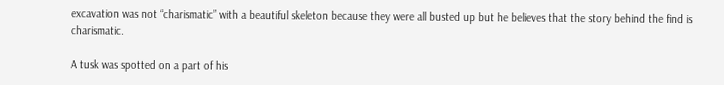excavation was not “charismatic” with a beautiful skeleton because they were all busted up but he believes that the story behind the find is charismatic.

A tusk was spotted on a part of his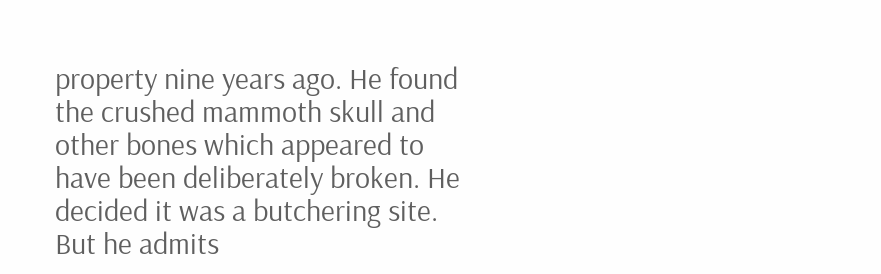property nine years ago. He found the crushed mammoth skull and other bones which appeared to have been deliberately broken. He decided it was a butchering site. But he admits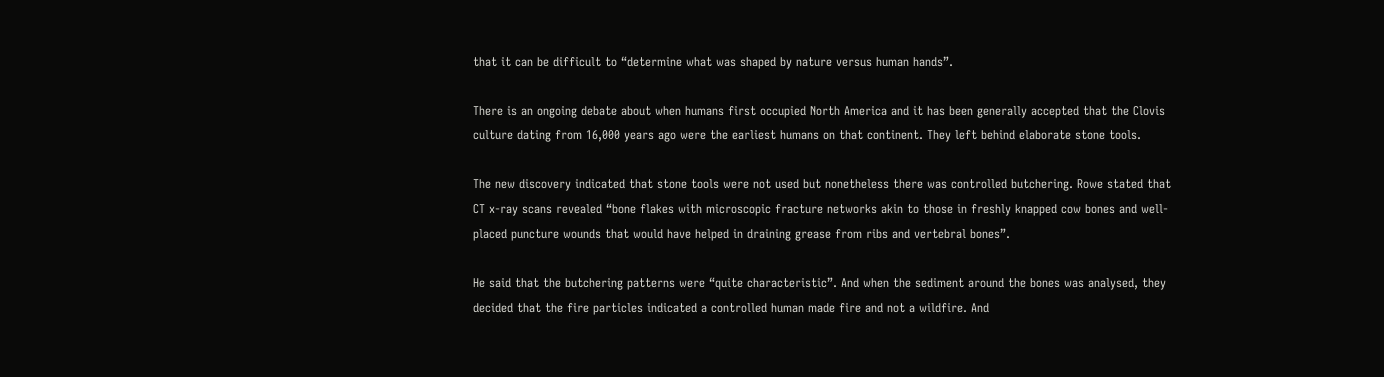that it can be difficult to “determine what was shaped by nature versus human hands”.

There is an ongoing debate about when humans first occupied North America and it has been generally accepted that the Clovis culture dating from 16,000 years ago were the earliest humans on that continent. They left behind elaborate stone tools.

The new discovery indicated that stone tools were not used but nonetheless there was controlled butchering. Rowe stated that CT x-ray scans revealed “bone flakes with microscopic fracture networks akin to those in freshly knapped cow bones and well-placed puncture wounds that would have helped in draining grease from ribs and vertebral bones”.

He said that the butchering patterns were “quite characteristic”. And when the sediment around the bones was analysed, they decided that the fire particles indicated a controlled human made fire and not a wildfire. And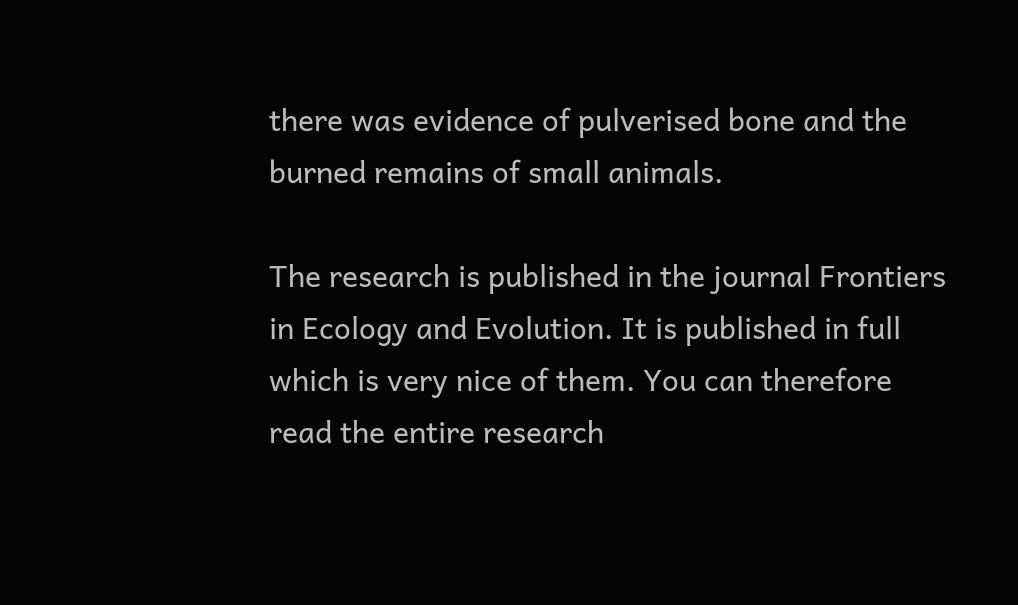there was evidence of pulverised bone and the burned remains of small animals.

The research is published in the journal Frontiers in Ecology and Evolution. It is published in full which is very nice of them. You can therefore read the entire research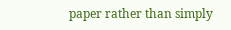paper rather than simply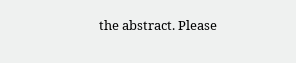the abstract. Please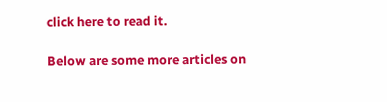click here to read it.

Below are some more articles on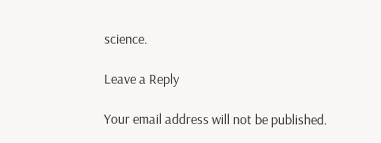science.

Leave a Reply

Your email address will not be published.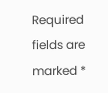Required fields are marked *